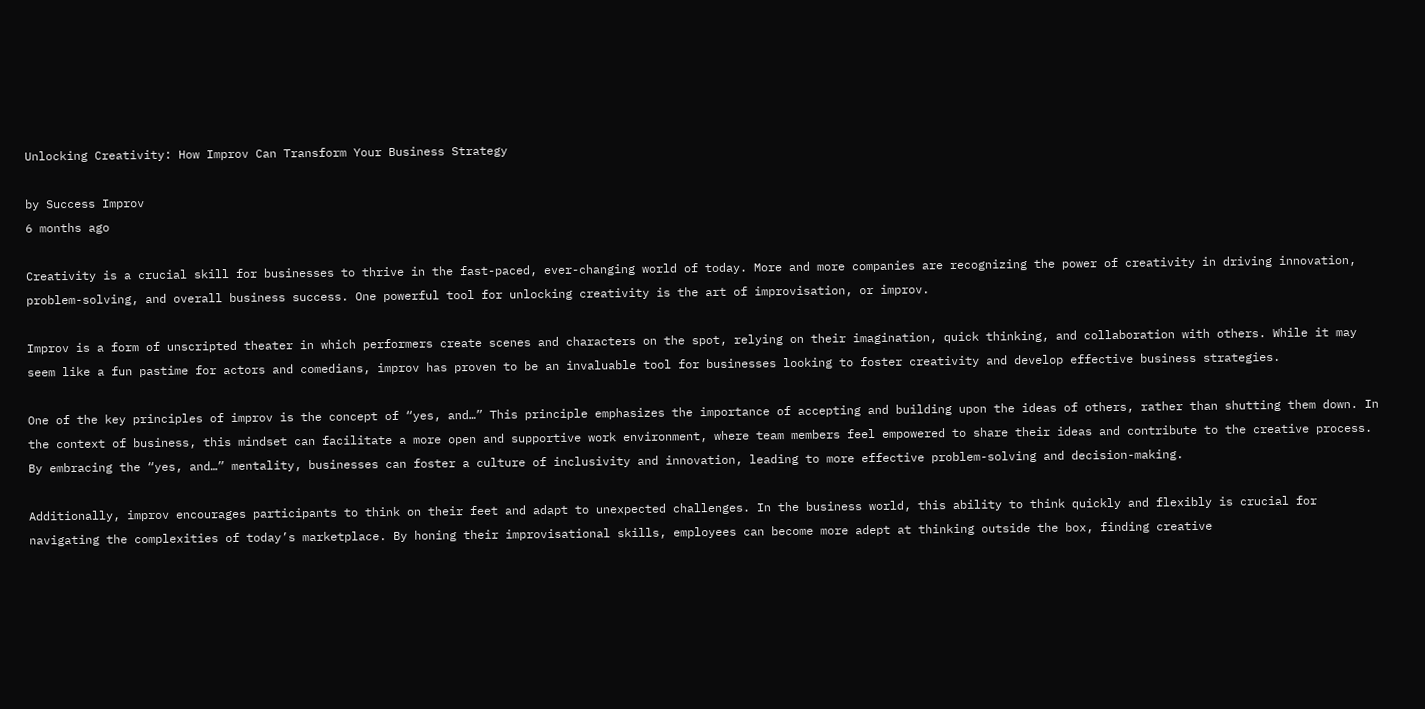Unlocking Creativity: How Improv Can Transform Your Business Strategy

by Success Improv
6 months ago

Creativity is a crucial skill for businesses to thrive in the fast-paced, ever-changing world of today. More and more companies are recognizing the power of creativity in driving innovation, problem-solving, and overall business success. One powerful tool for unlocking creativity is the art of improvisation, or improv.

Improv is a form of unscripted theater in which performers create scenes and characters on the spot, relying on their imagination, quick thinking, and collaboration with others. While it may seem like a fun pastime for actors and comedians, improv has proven to be an invaluable tool for businesses looking to foster creativity and develop effective business strategies.

One of the key principles of improv is the concept of “yes, and…” This principle emphasizes the importance of accepting and building upon the ideas of others, rather than shutting them down. In the context of business, this mindset can facilitate a more open and supportive work environment, where team members feel empowered to share their ideas and contribute to the creative process. By embracing the “yes, and…” mentality, businesses can foster a culture of inclusivity and innovation, leading to more effective problem-solving and decision-making.

Additionally, improv encourages participants to think on their feet and adapt to unexpected challenges. In the business world, this ability to think quickly and flexibly is crucial for navigating the complexities of today’s marketplace. By honing their improvisational skills, employees can become more adept at thinking outside the box, finding creative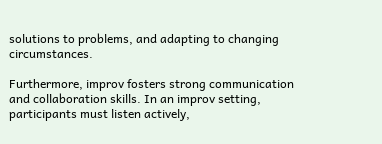solutions to problems, and adapting to changing circumstances.

Furthermore, improv fosters strong communication and collaboration skills. In an improv setting, participants must listen actively,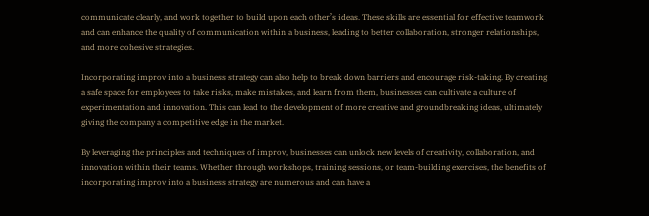communicate clearly, and work together to build upon each other’s ideas. These skills are essential for effective teamwork and can enhance the quality of communication within a business, leading to better collaboration, stronger relationships, and more cohesive strategies.

Incorporating improv into a business strategy can also help to break down barriers and encourage risk-taking. By creating a safe space for employees to take risks, make mistakes, and learn from them, businesses can cultivate a culture of experimentation and innovation. This can lead to the development of more creative and groundbreaking ideas, ultimately giving the company a competitive edge in the market.

By leveraging the principles and techniques of improv, businesses can unlock new levels of creativity, collaboration, and innovation within their teams. Whether through workshops, training sessions, or team-building exercises, the benefits of incorporating improv into a business strategy are numerous and can have a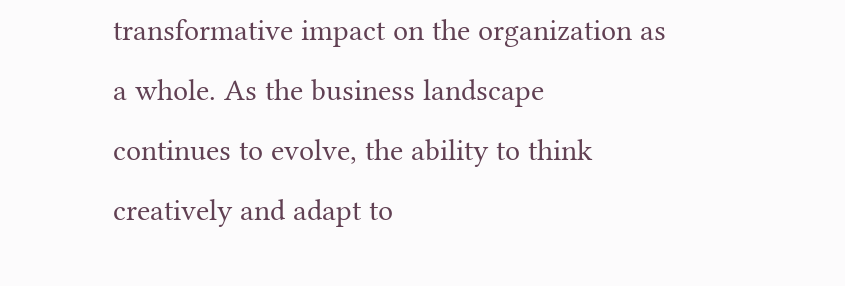transformative impact on the organization as a whole. As the business landscape continues to evolve, the ability to think creatively and adapt to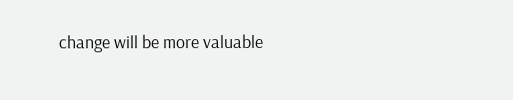change will be more valuable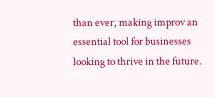than ever, making improv an essential tool for businesses looking to thrive in the future.